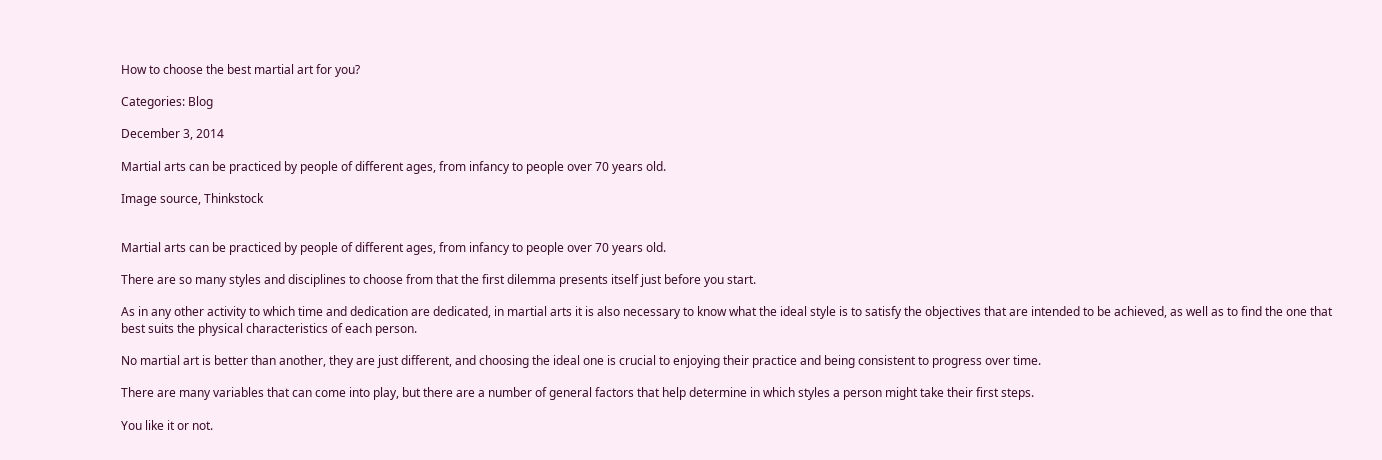How to choose the best martial art for you?

Categories: Blog

December 3, 2014

Martial arts can be practiced by people of different ages, from infancy to people over 70 years old.

Image source, Thinkstock


Martial arts can be practiced by people of different ages, from infancy to people over 70 years old.

There are so many styles and disciplines to choose from that the first dilemma presents itself just before you start.

As in any other activity to which time and dedication are dedicated, in martial arts it is also necessary to know what the ideal style is to satisfy the objectives that are intended to be achieved, as well as to find the one that best suits the physical characteristics of each person.

No martial art is better than another, they are just different, and choosing the ideal one is crucial to enjoying their practice and being consistent to progress over time.

There are many variables that can come into play, but there are a number of general factors that help determine in which styles a person might take their first steps.

You like it or not.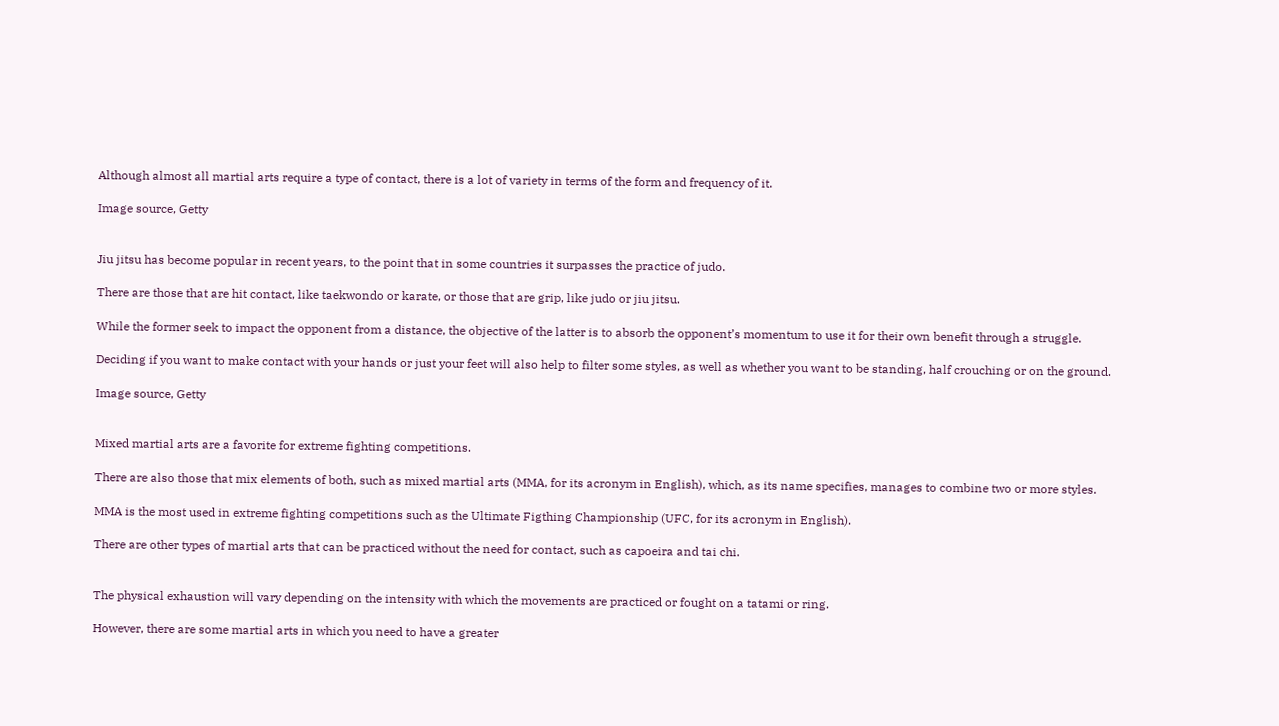Although almost all martial arts require a type of contact, there is a lot of variety in terms of the form and frequency of it.

Image source, Getty


Jiu jitsu has become popular in recent years, to the point that in some countries it surpasses the practice of judo.

There are those that are hit contact, like taekwondo or karate, or those that are grip, like judo or jiu jitsu.

While the former seek to impact the opponent from a distance, the objective of the latter is to absorb the opponent’s momentum to use it for their own benefit through a struggle.

Deciding if you want to make contact with your hands or just your feet will also help to filter some styles, as well as whether you want to be standing, half crouching or on the ground.

Image source, Getty


Mixed martial arts are a favorite for extreme fighting competitions.

There are also those that mix elements of both, such as mixed martial arts (MMA, for its acronym in English), which, as its name specifies, manages to combine two or more styles.

MMA is the most used in extreme fighting competitions such as the Ultimate Figthing Championship (UFC, for its acronym in English).

There are other types of martial arts that can be practiced without the need for contact, such as capoeira and tai chi.


The physical exhaustion will vary depending on the intensity with which the movements are practiced or fought on a tatami or ring.

However, there are some martial arts in which you need to have a greater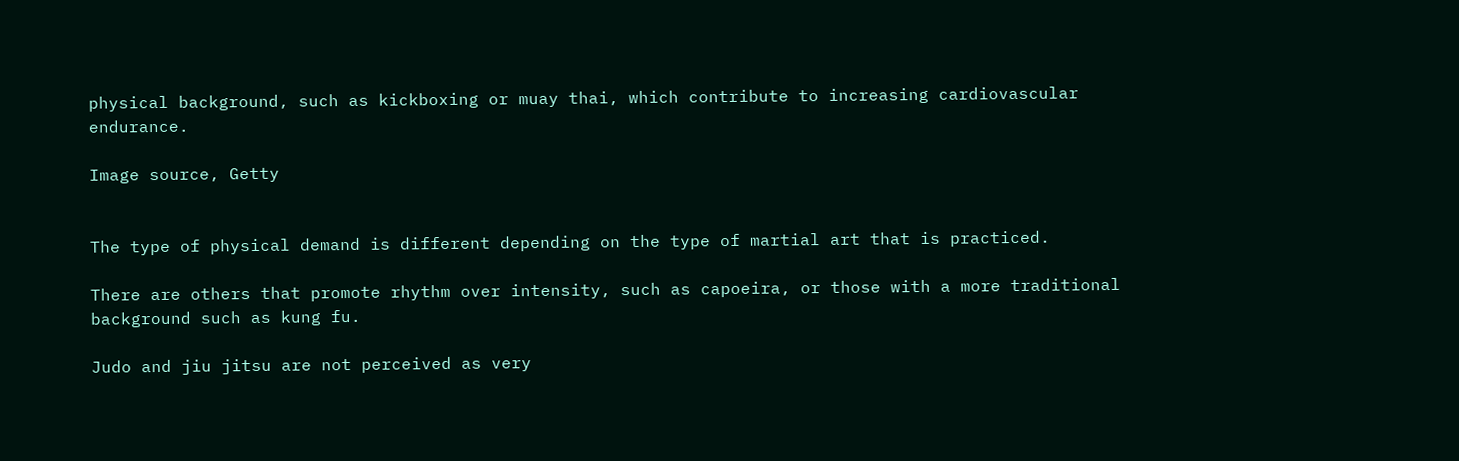physical background, such as kickboxing or muay thai, which contribute to increasing cardiovascular endurance.

Image source, Getty


The type of physical demand is different depending on the type of martial art that is practiced.

There are others that promote rhythm over intensity, such as capoeira, or those with a more traditional background such as kung fu.

Judo and jiu jitsu are not perceived as very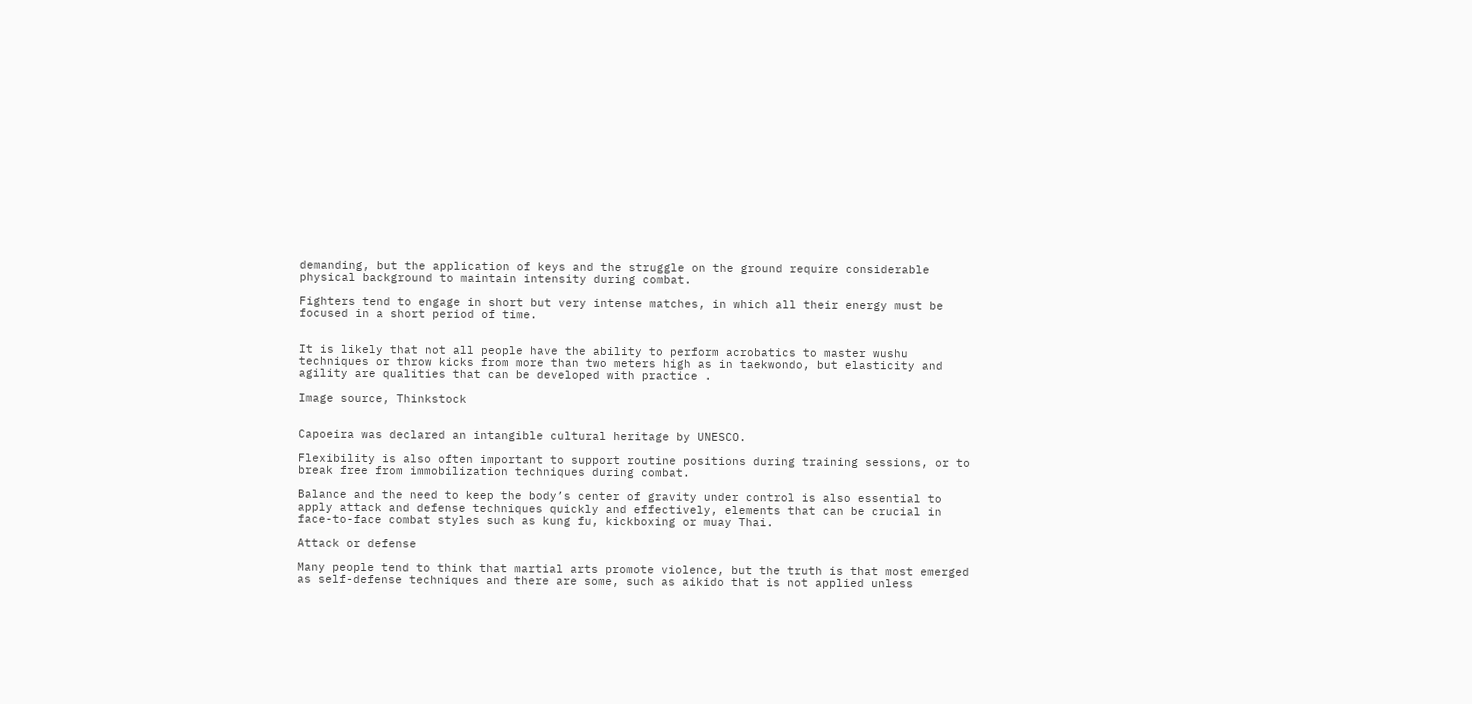demanding, but the application of keys and the struggle on the ground require considerable physical background to maintain intensity during combat.

Fighters tend to engage in short but very intense matches, in which all their energy must be focused in a short period of time.


It is likely that not all people have the ability to perform acrobatics to master wushu techniques or throw kicks from more than two meters high as in taekwondo, but elasticity and agility are qualities that can be developed with practice .

Image source, Thinkstock


Capoeira was declared an intangible cultural heritage by UNESCO.

Flexibility is also often important to support routine positions during training sessions, or to break free from immobilization techniques during combat.

Balance and the need to keep the body’s center of gravity under control is also essential to apply attack and defense techniques quickly and effectively, elements that can be crucial in face-to-face combat styles such as kung fu, kickboxing or muay Thai.

Attack or defense

Many people tend to think that martial arts promote violence, but the truth is that most emerged as self-defense techniques and there are some, such as aikido that is not applied unless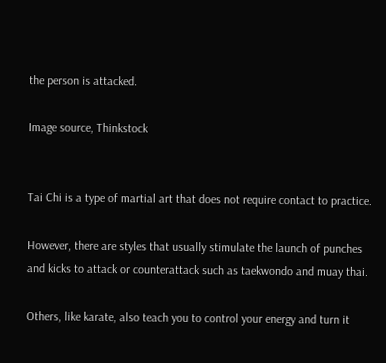the person is attacked.

Image source, Thinkstock


Tai Chi is a type of martial art that does not require contact to practice.

However, there are styles that usually stimulate the launch of punches and kicks to attack or counterattack such as taekwondo and muay thai.

Others, like karate, also teach you to control your energy and turn it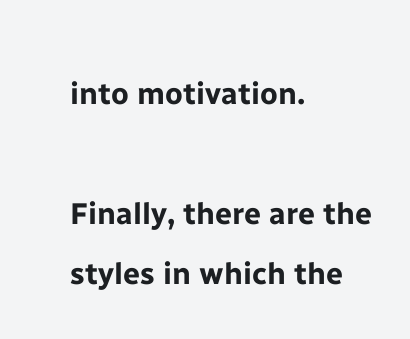into motivation.

Finally, there are the styles in which the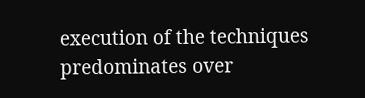execution of the techniques predominates over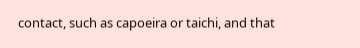contact, such as capoeira or taichi, and that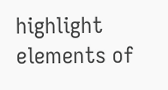highlight elements of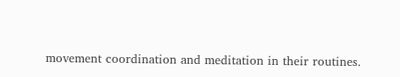movement coordination and meditation in their routines.